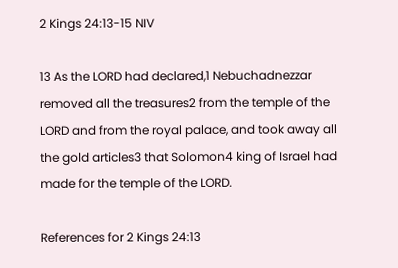2 Kings 24:13-15 NIV

13 As the LORD had declared,1 Nebuchadnezzar removed all the treasures2 from the temple of the LORD and from the royal palace, and took away all the gold articles3 that Solomon4 king of Israel had made for the temple of the LORD.

References for 2 Kings 24:13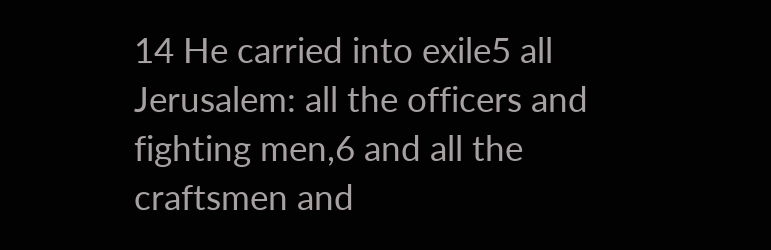14 He carried into exile5 all Jerusalem: all the officers and fighting men,6 and all the craftsmen and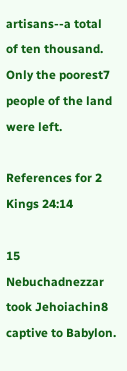artisans--a total of ten thousand. Only the poorest7 people of the land were left.

References for 2 Kings 24:14

15 Nebuchadnezzar took Jehoiachin8 captive to Babylon.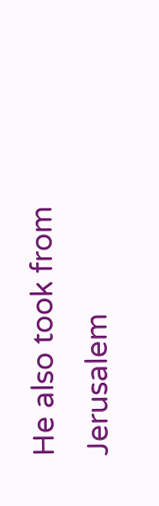He also took from Jerusalem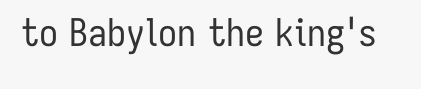to Babylon the king's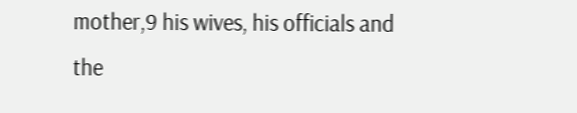mother,9 his wives, his officials and the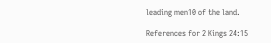leading men10 of the land.

References for 2 Kings 24:15